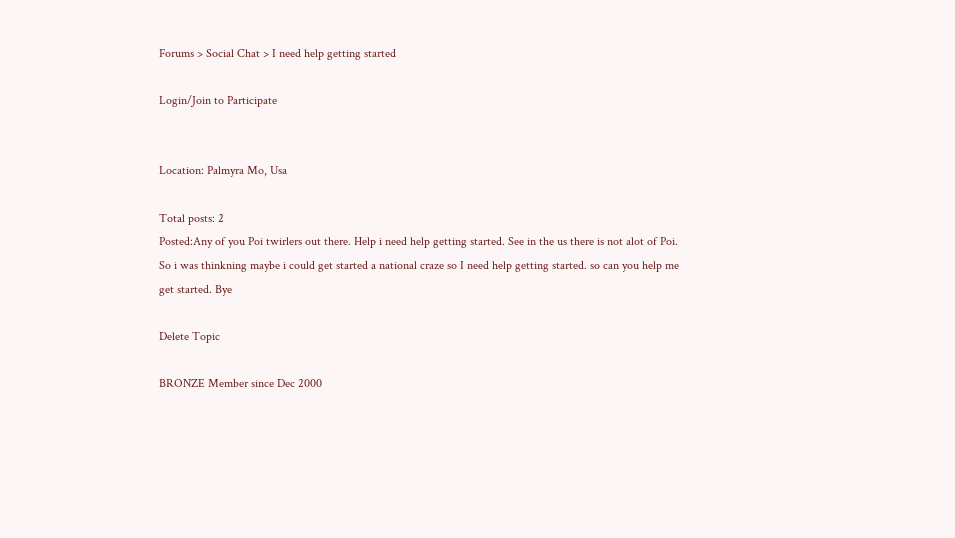Forums > Social Chat > I need help getting started

Login/Join to Participate


Location: Palmyra Mo, Usa

Total posts: 2
Posted:Any of you Poi twirlers out there. Help i need help getting started. See in the us there is not alot of Poi. So i was thinkning maybe i could get started a national craze so I need help getting started. so can you help me get started. Bye

Delete Topic

BRONZE Member since Dec 2000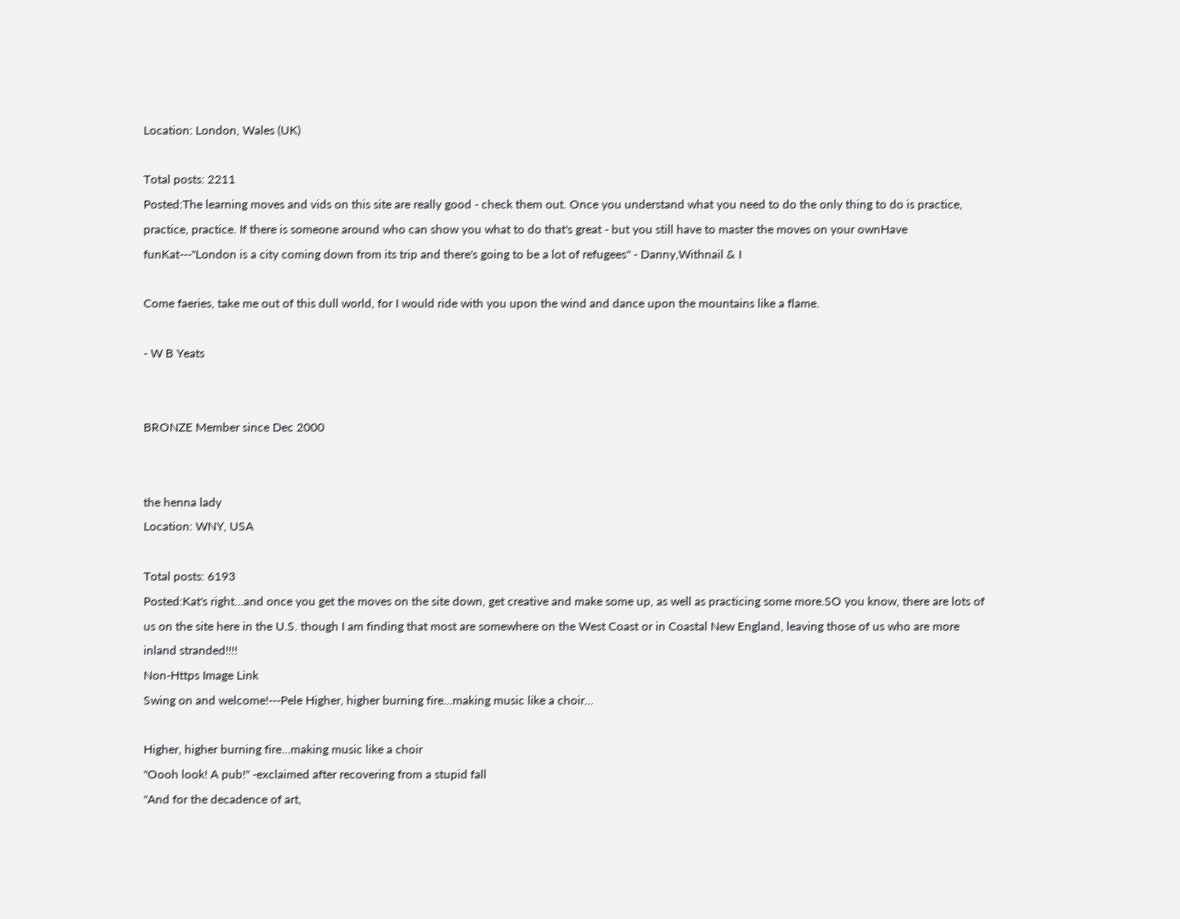Location: London, Wales (UK)

Total posts: 2211
Posted:The learning moves and vids on this site are really good - check them out. Once you understand what you need to do the only thing to do is practice, practice, practice. If there is someone around who can show you what to do that's great - but you still have to master the moves on your ownHave funKat---"London is a city coming down from its trip and there's going to be a lot of refugees" - Danny,Withnail & I

Come faeries, take me out of this dull world, for I would ride with you upon the wind and dance upon the mountains like a flame.

- W B Yeats


BRONZE Member since Dec 2000


the henna lady
Location: WNY, USA

Total posts: 6193
Posted:Kat's right...and once you get the moves on the site down, get creative and make some up, as well as practicing some more.SO you know, there are lots of us on the site here in the U.S. though I am finding that most are somewhere on the West Coast or in Coastal New England, leaving those of us who are more inland stranded!!!!
Non-Https Image Link
Swing on and welcome!---Pele Higher, higher burning fire...making music like a choir...

Higher, higher burning fire...making music like a choir
"Oooh look! A pub!" -exclaimed after recovering from a stupid fall
"And for the decadence of art,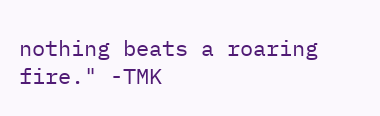nothing beats a roaring fire." -TMK